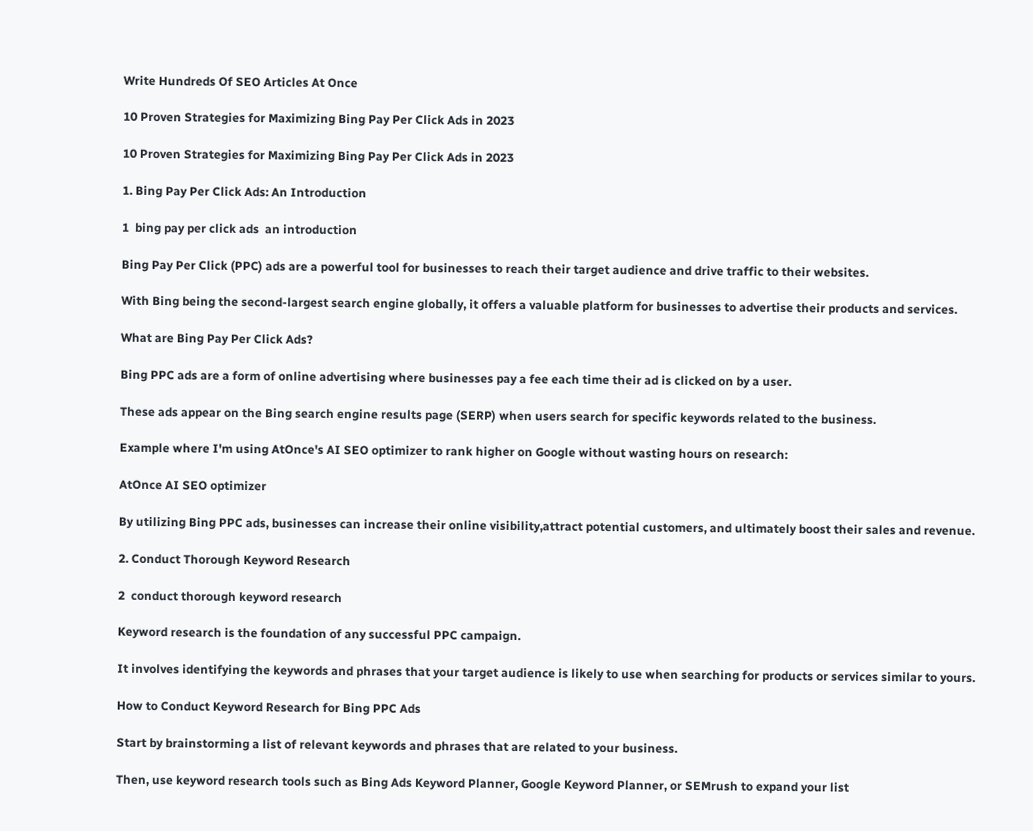Write Hundreds Of SEO Articles At Once

10 Proven Strategies for Maximizing Bing Pay Per Click Ads in 2023

10 Proven Strategies for Maximizing Bing Pay Per Click Ads in 2023

1. Bing Pay Per Click Ads: An Introduction

1  bing pay per click ads  an introduction

Bing Pay Per Click (PPC) ads are a powerful tool for businesses to reach their target audience and drive traffic to their websites.

With Bing being the second-largest search engine globally, it offers a valuable platform for businesses to advertise their products and services.

What are Bing Pay Per Click Ads?

Bing PPC ads are a form of online advertising where businesses pay a fee each time their ad is clicked on by a user.

These ads appear on the Bing search engine results page (SERP) when users search for specific keywords related to the business.

Example where I'm using AtOnce's AI SEO optimizer to rank higher on Google without wasting hours on research:

AtOnce AI SEO optimizer

By utilizing Bing PPC ads, businesses can increase their online visibility,attract potential customers, and ultimately boost their sales and revenue.

2. Conduct Thorough Keyword Research

2  conduct thorough keyword research

Keyword research is the foundation of any successful PPC campaign.

It involves identifying the keywords and phrases that your target audience is likely to use when searching for products or services similar to yours.

How to Conduct Keyword Research for Bing PPC Ads

Start by brainstorming a list of relevant keywords and phrases that are related to your business.

Then, use keyword research tools such as Bing Ads Keyword Planner, Google Keyword Planner, or SEMrush to expand your list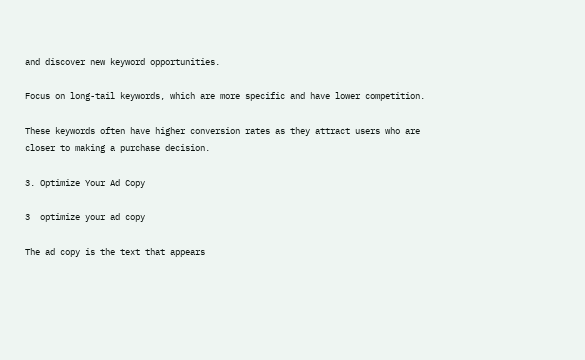and discover new keyword opportunities.

Focus on long-tail keywords, which are more specific and have lower competition.

These keywords often have higher conversion rates as they attract users who are closer to making a purchase decision.

3. Optimize Your Ad Copy

3  optimize your ad copy

The ad copy is the text that appears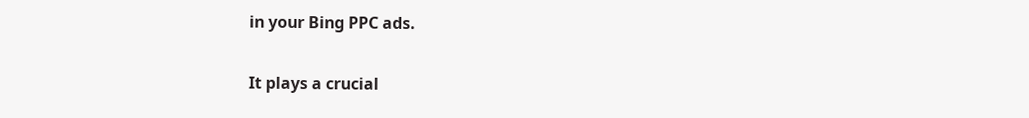in your Bing PPC ads.

It plays a crucial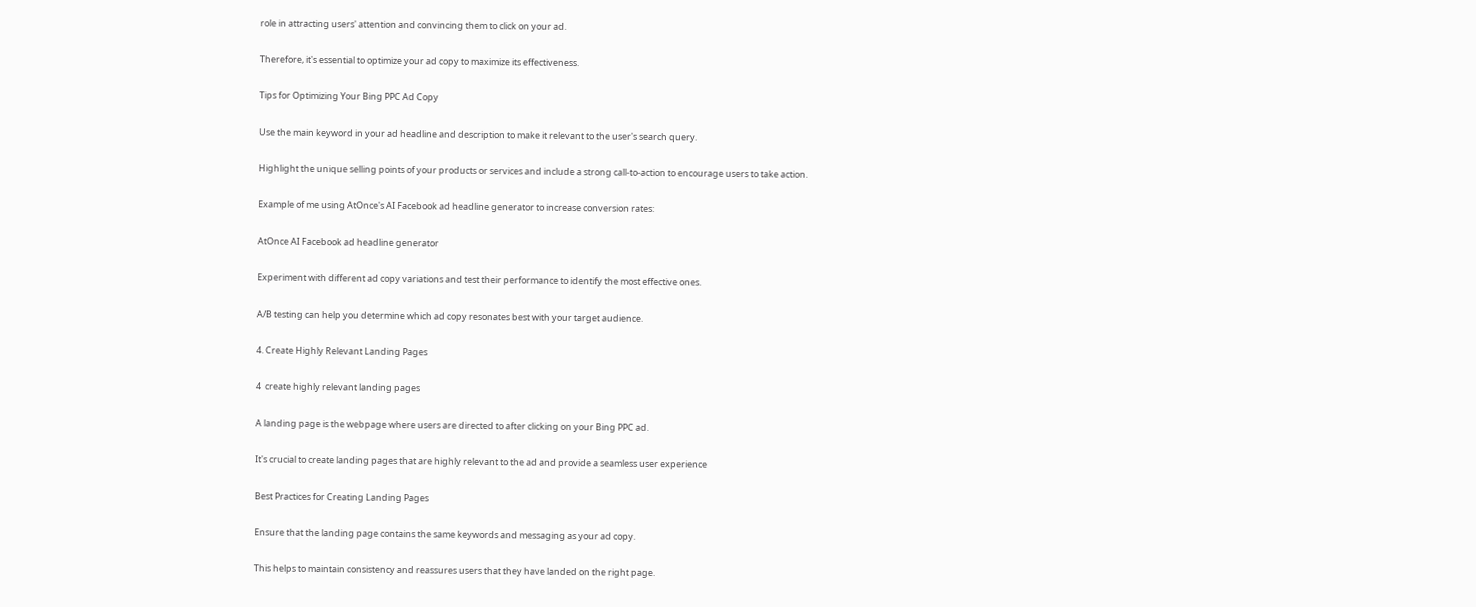role in attracting users' attention and convincing them to click on your ad.

Therefore, it's essential to optimize your ad copy to maximize its effectiveness.

Tips for Optimizing Your Bing PPC Ad Copy

Use the main keyword in your ad headline and description to make it relevant to the user's search query.

Highlight the unique selling points of your products or services and include a strong call-to-action to encourage users to take action.

Example of me using AtOnce's AI Facebook ad headline generator to increase conversion rates:

AtOnce AI Facebook ad headline generator

Experiment with different ad copy variations and test their performance to identify the most effective ones.

A/B testing can help you determine which ad copy resonates best with your target audience.

4. Create Highly Relevant Landing Pages

4  create highly relevant landing pages

A landing page is the webpage where users are directed to after clicking on your Bing PPC ad.

It's crucial to create landing pages that are highly relevant to the ad and provide a seamless user experience

Best Practices for Creating Landing Pages

Ensure that the landing page contains the same keywords and messaging as your ad copy.

This helps to maintain consistency and reassures users that they have landed on the right page.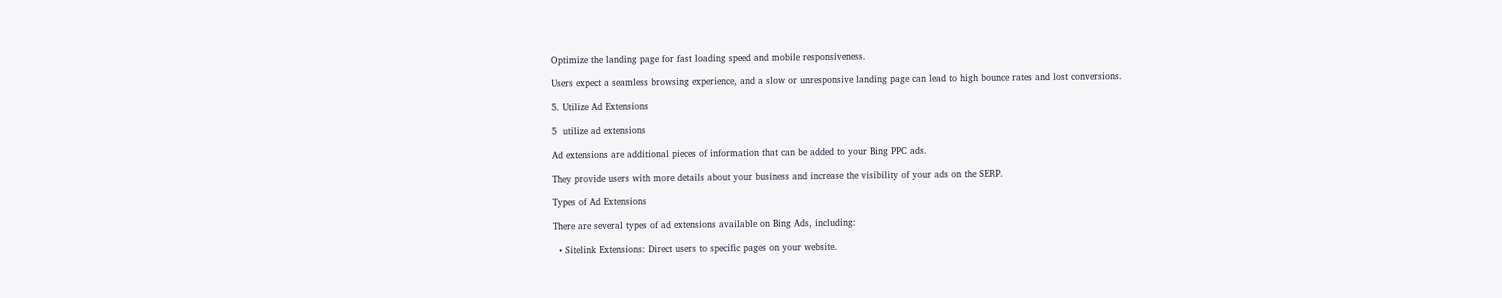Optimize the landing page for fast loading speed and mobile responsiveness.

Users expect a seamless browsing experience, and a slow or unresponsive landing page can lead to high bounce rates and lost conversions.

5. Utilize Ad Extensions

5  utilize ad extensions

Ad extensions are additional pieces of information that can be added to your Bing PPC ads.

They provide users with more details about your business and increase the visibility of your ads on the SERP.

Types of Ad Extensions

There are several types of ad extensions available on Bing Ads, including:

  • Sitelink Extensions: Direct users to specific pages on your website.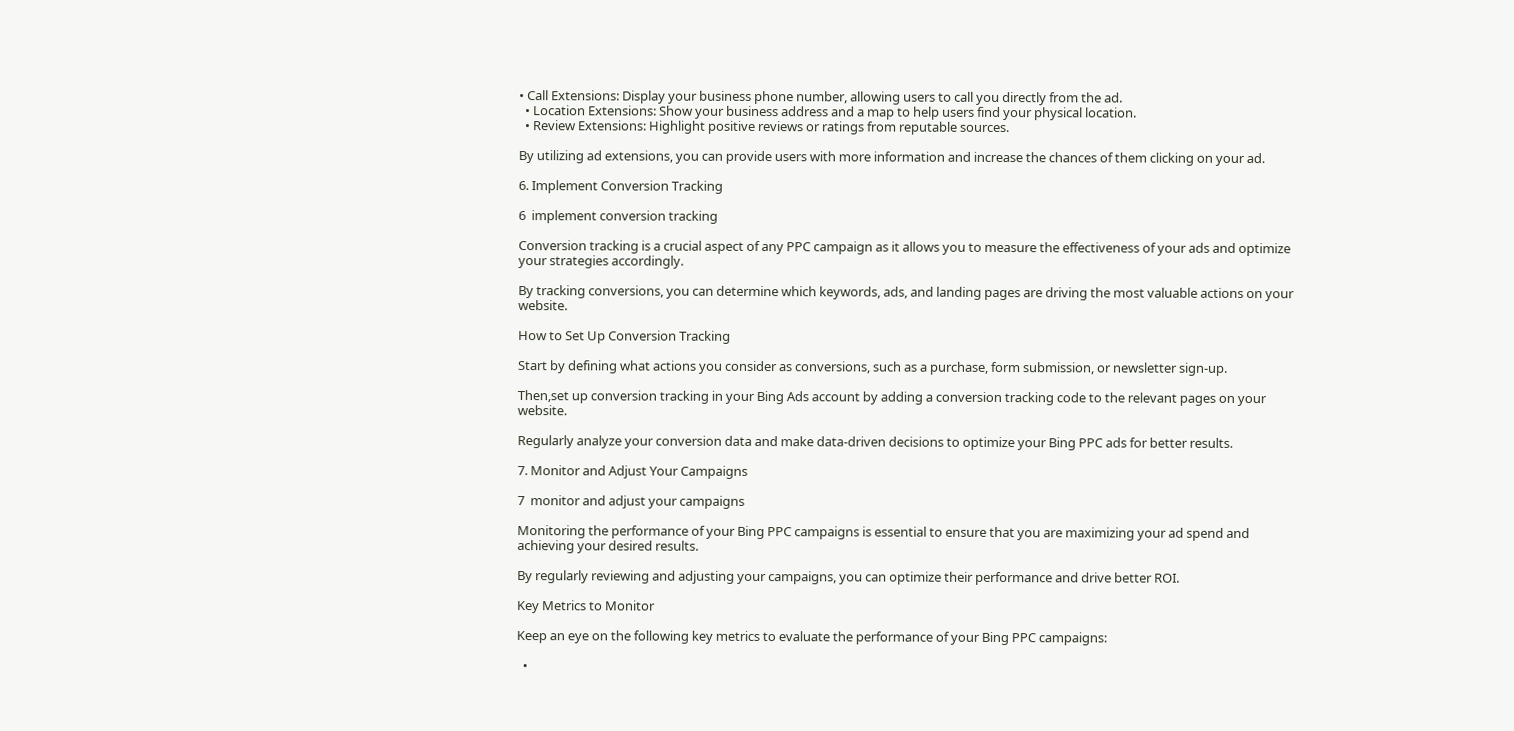• Call Extensions: Display your business phone number, allowing users to call you directly from the ad.
  • Location Extensions: Show your business address and a map to help users find your physical location.
  • Review Extensions: Highlight positive reviews or ratings from reputable sources.

By utilizing ad extensions, you can provide users with more information and increase the chances of them clicking on your ad.

6. Implement Conversion Tracking

6  implement conversion tracking

Conversion tracking is a crucial aspect of any PPC campaign as it allows you to measure the effectiveness of your ads and optimize your strategies accordingly.

By tracking conversions, you can determine which keywords, ads, and landing pages are driving the most valuable actions on your website.

How to Set Up Conversion Tracking

Start by defining what actions you consider as conversions, such as a purchase, form submission, or newsletter sign-up.

Then,set up conversion tracking in your Bing Ads account by adding a conversion tracking code to the relevant pages on your website.

Regularly analyze your conversion data and make data-driven decisions to optimize your Bing PPC ads for better results.

7. Monitor and Adjust Your Campaigns

7  monitor and adjust your campaigns

Monitoring the performance of your Bing PPC campaigns is essential to ensure that you are maximizing your ad spend and achieving your desired results.

By regularly reviewing and adjusting your campaigns, you can optimize their performance and drive better ROI.

Key Metrics to Monitor

Keep an eye on the following key metrics to evaluate the performance of your Bing PPC campaigns:

  •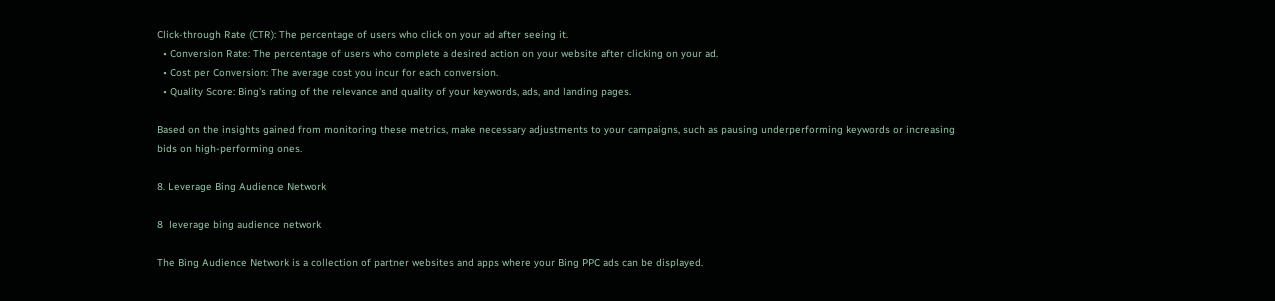Click-through Rate (CTR): The percentage of users who click on your ad after seeing it.
  • Conversion Rate: The percentage of users who complete a desired action on your website after clicking on your ad.
  • Cost per Conversion: The average cost you incur for each conversion.
  • Quality Score: Bing's rating of the relevance and quality of your keywords, ads, and landing pages.

Based on the insights gained from monitoring these metrics, make necessary adjustments to your campaigns, such as pausing underperforming keywords or increasing bids on high-performing ones.

8. Leverage Bing Audience Network

8  leverage bing audience network

The Bing Audience Network is a collection of partner websites and apps where your Bing PPC ads can be displayed.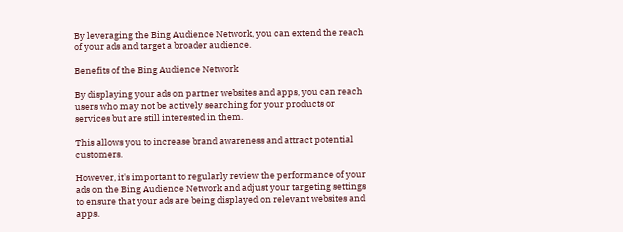By leveraging the Bing Audience Network, you can extend the reach of your ads and target a broader audience.

Benefits of the Bing Audience Network

By displaying your ads on partner websites and apps, you can reach users who may not be actively searching for your products or services but are still interested in them.

This allows you to increase brand awareness and attract potential customers.

However, it's important to regularly review the performance of your ads on the Bing Audience Network and adjust your targeting settings to ensure that your ads are being displayed on relevant websites and apps.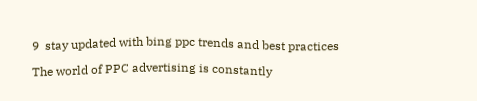9  stay updated with bing ppc trends and best practices

The world of PPC advertising is constantly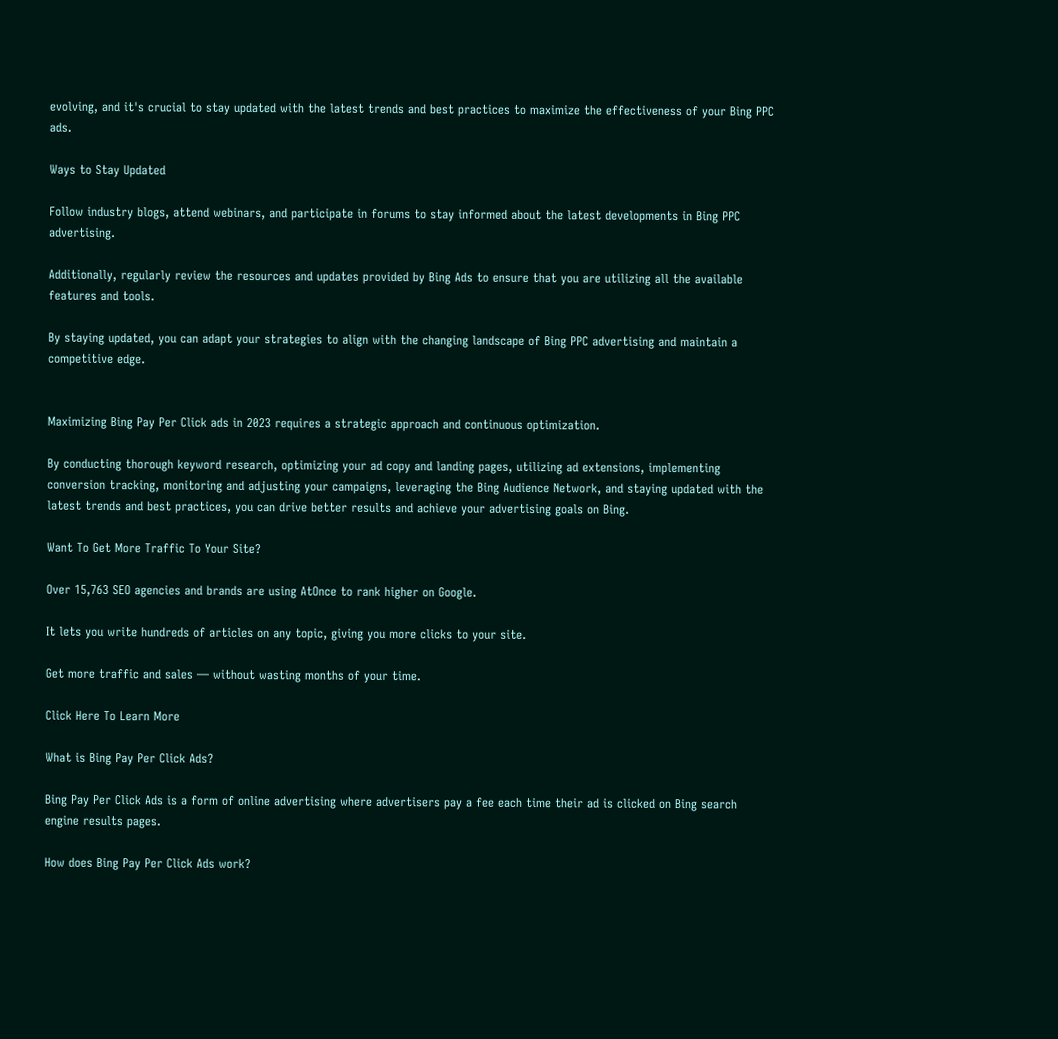evolving, and it's crucial to stay updated with the latest trends and best practices to maximize the effectiveness of your Bing PPC ads.

Ways to Stay Updated

Follow industry blogs, attend webinars, and participate in forums to stay informed about the latest developments in Bing PPC advertising.

Additionally, regularly review the resources and updates provided by Bing Ads to ensure that you are utilizing all the available features and tools.

By staying updated, you can adapt your strategies to align with the changing landscape of Bing PPC advertising and maintain a competitive edge.


Maximizing Bing Pay Per Click ads in 2023 requires a strategic approach and continuous optimization.

By conducting thorough keyword research, optimizing your ad copy and landing pages, utilizing ad extensions, implementing conversion tracking, monitoring and adjusting your campaigns, leveraging the Bing Audience Network, and staying updated with the latest trends and best practices, you can drive better results and achieve your advertising goals on Bing.

Want To Get More Traffic To Your Site?

Over 15,763 SEO agencies and brands are using AtOnce to rank higher on Google.

It lets you write hundreds of articles on any topic, giving you more clicks to your site.

Get more traffic and sales — without wasting months of your time.

Click Here To Learn More

What is Bing Pay Per Click Ads?

Bing Pay Per Click Ads is a form of online advertising where advertisers pay a fee each time their ad is clicked on Bing search engine results pages.

How does Bing Pay Per Click Ads work?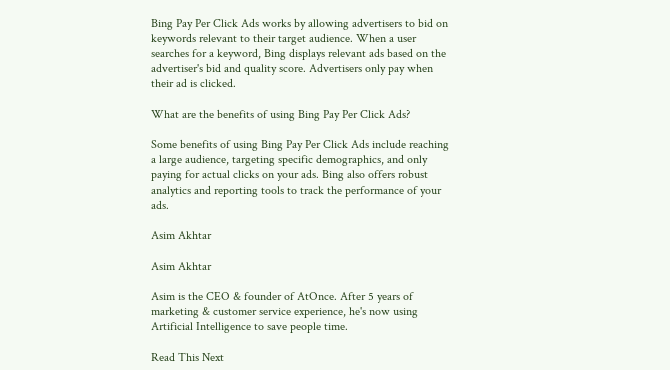Bing Pay Per Click Ads works by allowing advertisers to bid on keywords relevant to their target audience. When a user searches for a keyword, Bing displays relevant ads based on the advertiser's bid and quality score. Advertisers only pay when their ad is clicked.

What are the benefits of using Bing Pay Per Click Ads?

Some benefits of using Bing Pay Per Click Ads include reaching a large audience, targeting specific demographics, and only paying for actual clicks on your ads. Bing also offers robust analytics and reporting tools to track the performance of your ads.

Asim Akhtar

Asim Akhtar

Asim is the CEO & founder of AtOnce. After 5 years of marketing & customer service experience, he's now using Artificial Intelligence to save people time.

Read This Next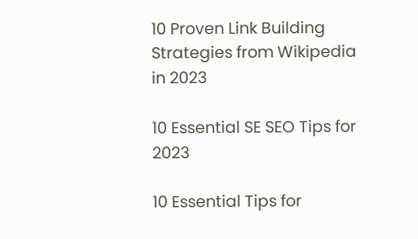10 Proven Link Building Strategies from Wikipedia in 2023

10 Essential SE SEO Tips for 2023

10 Essential Tips for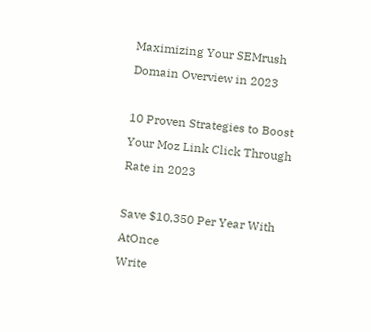Maximizing Your SEMrush Domain Overview in 2023

10 Proven Strategies to Boost Your Moz Link Click Through Rate in 2023

Save $10,350 Per Year With AtOnce
Write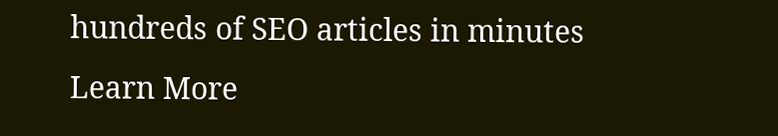hundreds of SEO articles in minutes
Learn More